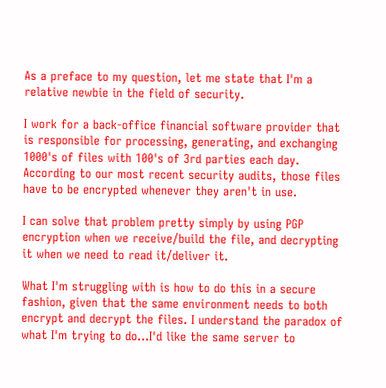As a preface to my question, let me state that I'm a relative newbie in the field of security.

I work for a back-office financial software provider that is responsible for processing, generating, and exchanging 1000's of files with 100's of 3rd parties each day. According to our most recent security audits, those files have to be encrypted whenever they aren't in use.

I can solve that problem pretty simply by using PGP encryption when we receive/build the file, and decrypting it when we need to read it/deliver it.

What I'm struggling with is how to do this in a secure fashion, given that the same environment needs to both encrypt and decrypt the files. I understand the paradox of what I'm trying to do...I'd like the same server to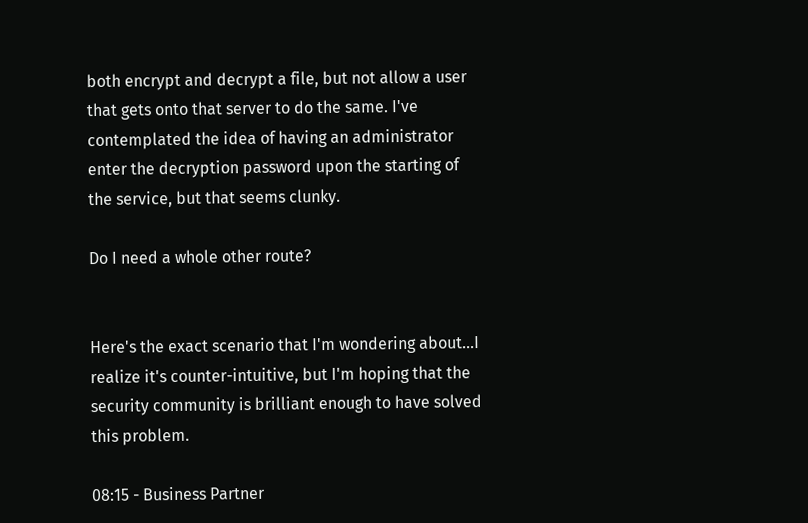both encrypt and decrypt a file, but not allow a user that gets onto that server to do the same. I've contemplated the idea of having an administrator enter the decryption password upon the starting of the service, but that seems clunky.

Do I need a whole other route?


Here's the exact scenario that I'm wondering about...I realize it's counter-intuitive, but I'm hoping that the security community is brilliant enough to have solved this problem.

08:15 - Business Partner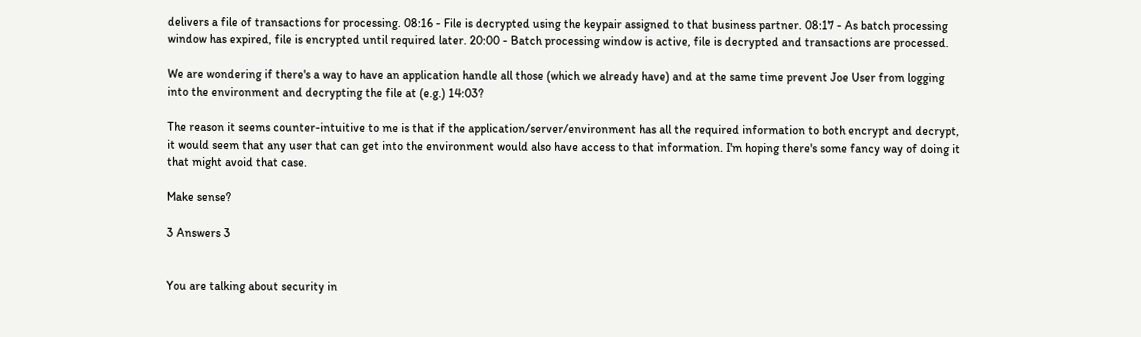delivers a file of transactions for processing. 08:16 - File is decrypted using the keypair assigned to that business partner. 08:17 - As batch processing window has expired, file is encrypted until required later. 20:00 - Batch processing window is active, file is decrypted and transactions are processed.

We are wondering if there's a way to have an application handle all those (which we already have) and at the same time prevent Joe User from logging into the environment and decrypting the file at (e.g.) 14:03?

The reason it seems counter-intuitive to me is that if the application/server/environment has all the required information to both encrypt and decrypt, it would seem that any user that can get into the environment would also have access to that information. I'm hoping there's some fancy way of doing it that might avoid that case.

Make sense?

3 Answers 3


You are talking about security in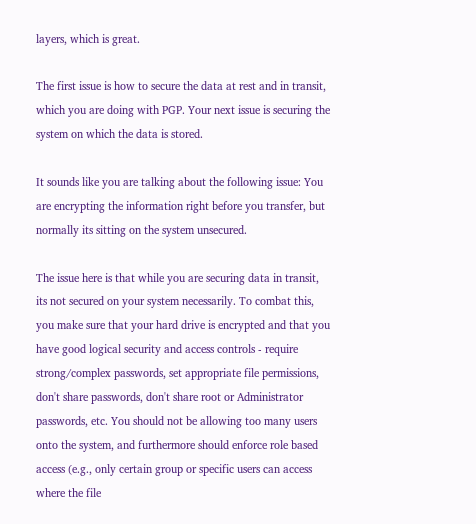layers, which is great.

The first issue is how to secure the data at rest and in transit, which you are doing with PGP. Your next issue is securing the system on which the data is stored.

It sounds like you are talking about the following issue: You are encrypting the information right before you transfer, but normally its sitting on the system unsecured.

The issue here is that while you are securing data in transit, its not secured on your system necessarily. To combat this, you make sure that your hard drive is encrypted and that you have good logical security and access controls - require strong/complex passwords, set appropriate file permissions, don't share passwords, don't share root or Administrator passwords, etc. You should not be allowing too many users onto the system, and furthermore should enforce role based access (e.g., only certain group or specific users can access where the file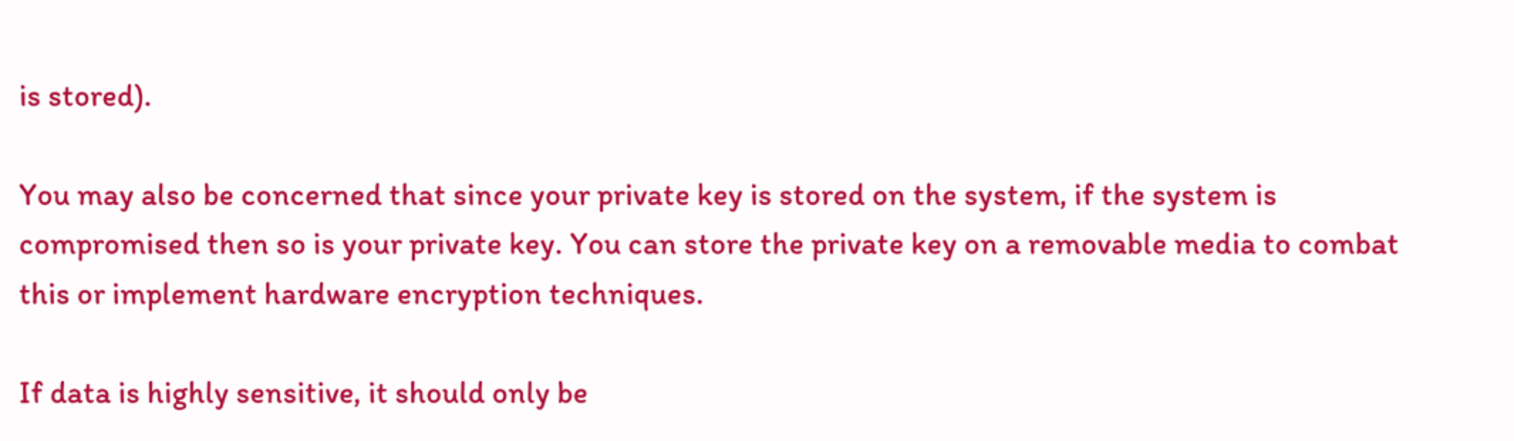is stored).

You may also be concerned that since your private key is stored on the system, if the system is compromised then so is your private key. You can store the private key on a removable media to combat this or implement hardware encryption techniques.

If data is highly sensitive, it should only be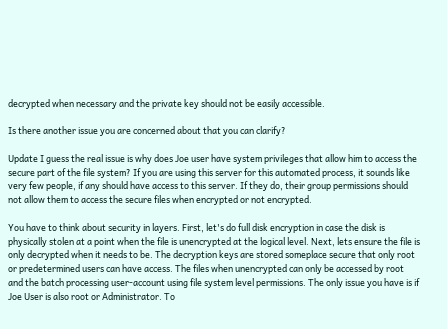decrypted when necessary and the private key should not be easily accessible.

Is there another issue you are concerned about that you can clarify?

Update I guess the real issue is why does Joe user have system privileges that allow him to access the secure part of the file system? If you are using this server for this automated process, it sounds like very few people, if any should have access to this server. If they do, their group permissions should not allow them to access the secure files when encrypted or not encrypted.

You have to think about security in layers. First, let's do full disk encryption in case the disk is physically stolen at a point when the file is unencrypted at the logical level. Next, lets ensure the file is only decrypted when it needs to be. The decryption keys are stored someplace secure that only root or predetermined users can have access. The files when unencrypted can only be accessed by root and the batch processing user-account using file system level permissions. The only issue you have is if Joe User is also root or Administrator. To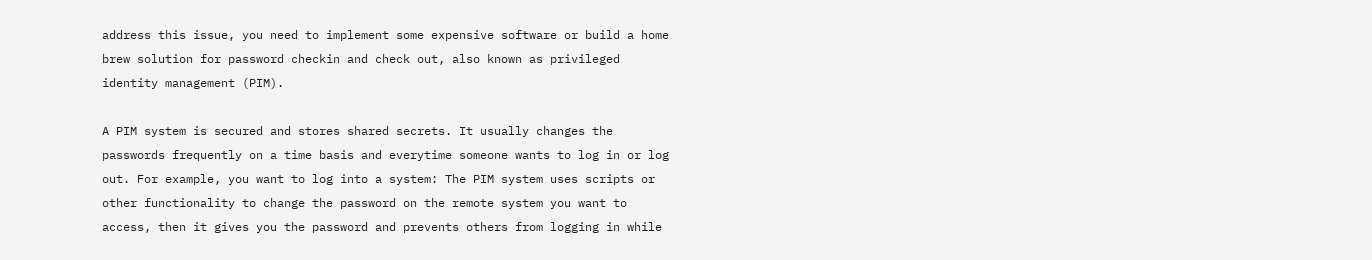address this issue, you need to implement some expensive software or build a home brew solution for password checkin and check out, also known as privileged identity management (PIM).

A PIM system is secured and stores shared secrets. It usually changes the passwords frequently on a time basis and everytime someone wants to log in or log out. For example, you want to log into a system: The PIM system uses scripts or other functionality to change the password on the remote system you want to access, then it gives you the password and prevents others from logging in while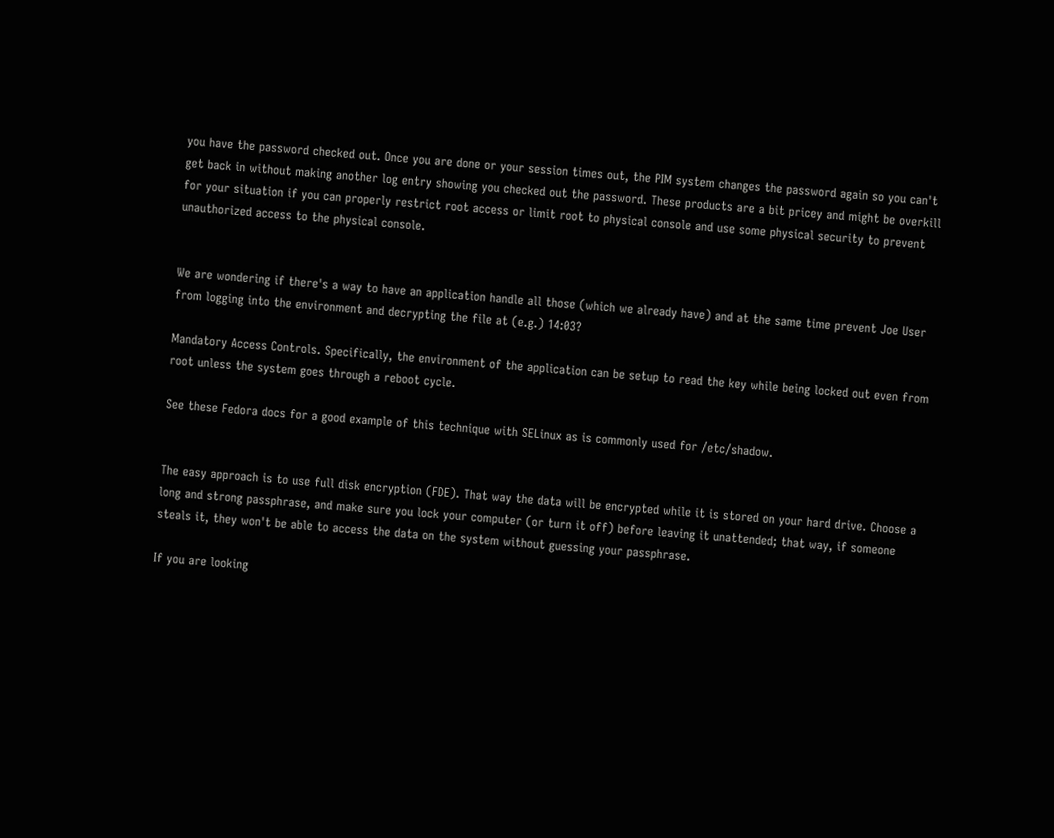you have the password checked out. Once you are done or your session times out, the PIM system changes the password again so you can't get back in without making another log entry showing you checked out the password. These products are a bit pricey and might be overkill for your situation if you can properly restrict root access or limit root to physical console and use some physical security to prevent unauthorized access to the physical console.


We are wondering if there's a way to have an application handle all those (which we already have) and at the same time prevent Joe User from logging into the environment and decrypting the file at (e.g.) 14:03?

Mandatory Access Controls. Specifically, the environment of the application can be setup to read the key while being locked out even from root unless the system goes through a reboot cycle.

See these Fedora docs for a good example of this technique with SELinux as is commonly used for /etc/shadow.


The easy approach is to use full disk encryption (FDE). That way the data will be encrypted while it is stored on your hard drive. Choose a long and strong passphrase, and make sure you lock your computer (or turn it off) before leaving it unattended; that way, if someone steals it, they won't be able to access the data on the system without guessing your passphrase.

If you are looking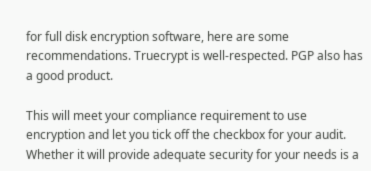for full disk encryption software, here are some recommendations. Truecrypt is well-respected. PGP also has a good product.

This will meet your compliance requirement to use encryption and let you tick off the checkbox for your audit. Whether it will provide adequate security for your needs is a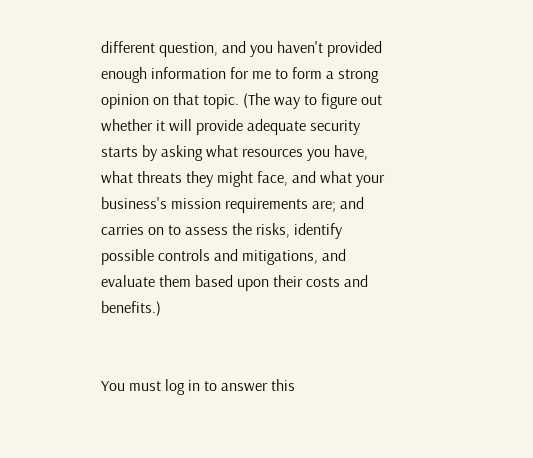different question, and you haven't provided enough information for me to form a strong opinion on that topic. (The way to figure out whether it will provide adequate security starts by asking what resources you have, what threats they might face, and what your business's mission requirements are; and carries on to assess the risks, identify possible controls and mitigations, and evaluate them based upon their costs and benefits.)


You must log in to answer this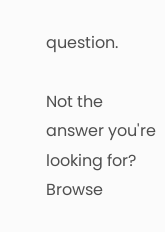question.

Not the answer you're looking for? Browse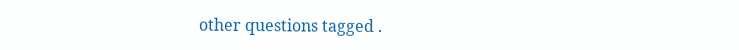other questions tagged .